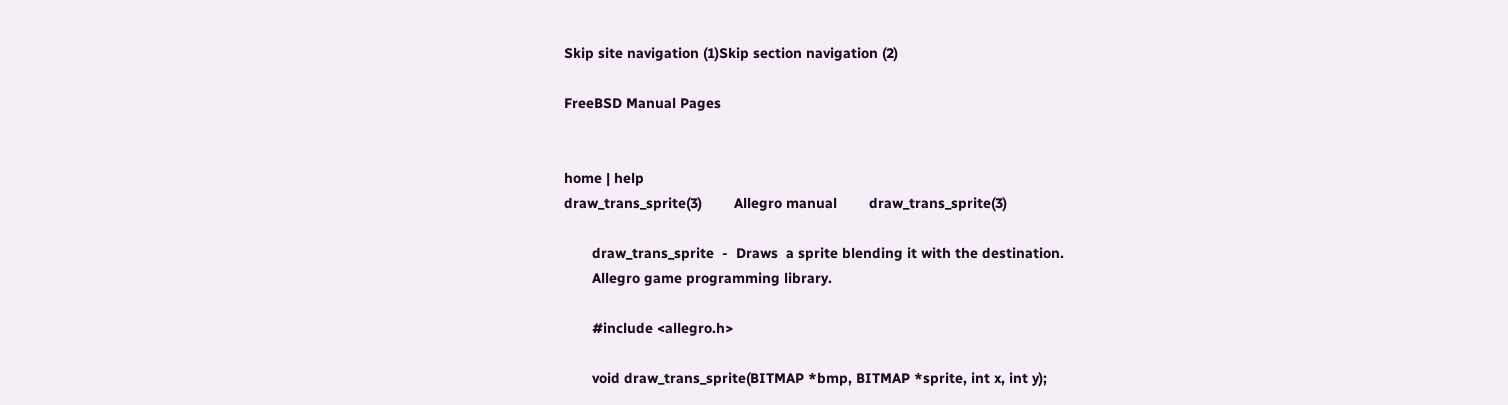Skip site navigation (1)Skip section navigation (2)

FreeBSD Manual Pages


home | help
draw_trans_sprite(3)        Allegro manual        draw_trans_sprite(3)

       draw_trans_sprite  -  Draws  a sprite blending it with the destination.
       Allegro game programming library.

       #include <allegro.h>

       void draw_trans_sprite(BITMAP *bmp, BITMAP *sprite, int x, int y);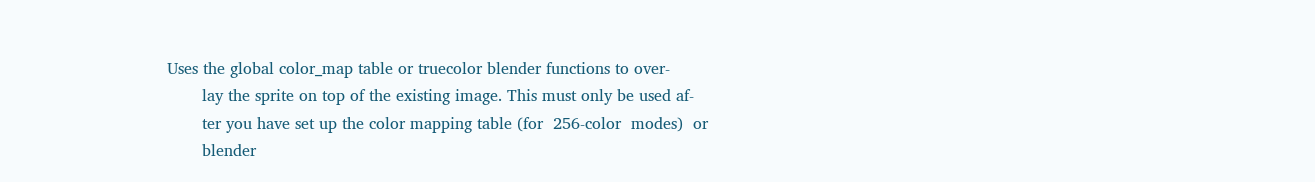Uses the global color_map table or truecolor blender functions to over-
       lay the sprite on top of the existing image. This must only be used af-
       ter you have set up the color mapping table (for  256-color  modes)  or
       blender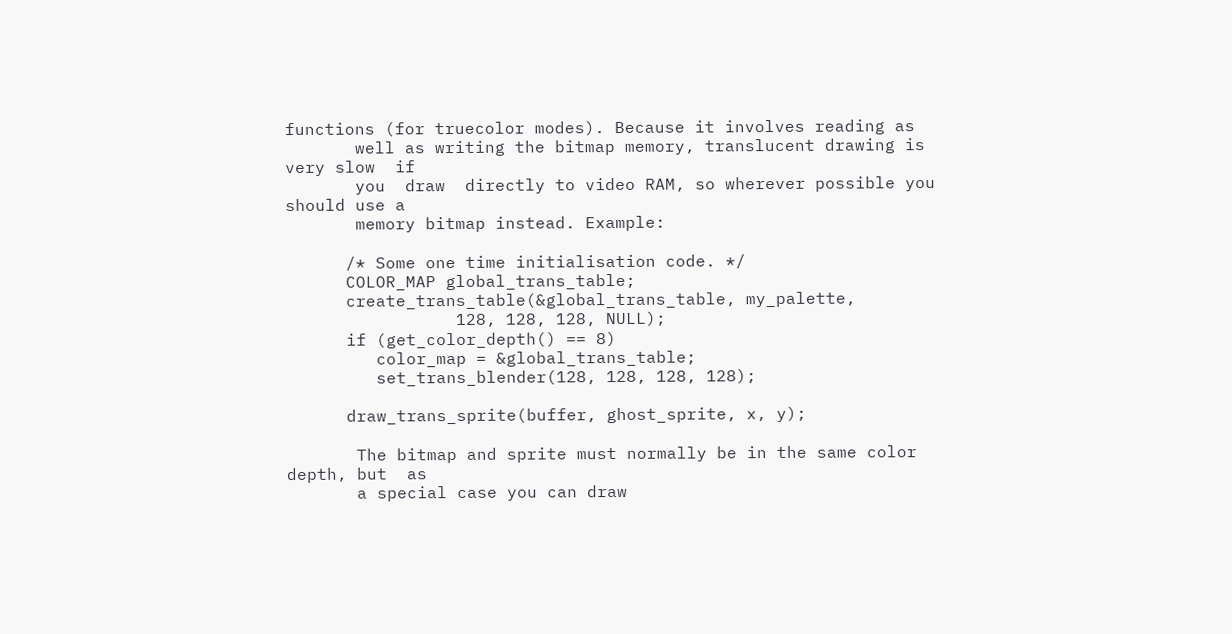functions (for truecolor modes). Because it involves reading as
       well as writing the bitmap memory, translucent drawing is very slow  if
       you  draw  directly to video RAM, so wherever possible you should use a
       memory bitmap instead. Example:

      /* Some one time initialisation code. */
      COLOR_MAP global_trans_table;
      create_trans_table(&global_trans_table, my_palette,
                 128, 128, 128, NULL);
      if (get_color_depth() == 8)
         color_map = &global_trans_table;
         set_trans_blender(128, 128, 128, 128);

      draw_trans_sprite(buffer, ghost_sprite, x, y);

       The bitmap and sprite must normally be in the same color depth, but  as
       a special case you can draw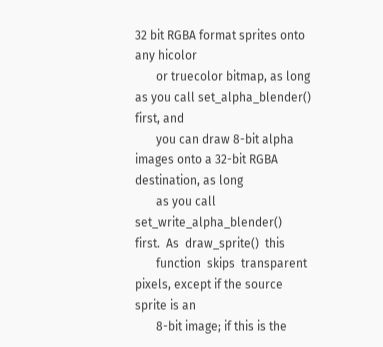32 bit RGBA format sprites onto any hicolor
       or truecolor bitmap, as long as you call set_alpha_blender() first, and
       you can draw 8-bit alpha images onto a 32-bit RGBA destination, as long
       as you call  set_write_alpha_blender()  first.  As  draw_sprite()  this
       function  skips  transparent  pixels, except if the source sprite is an
       8-bit image; if this is the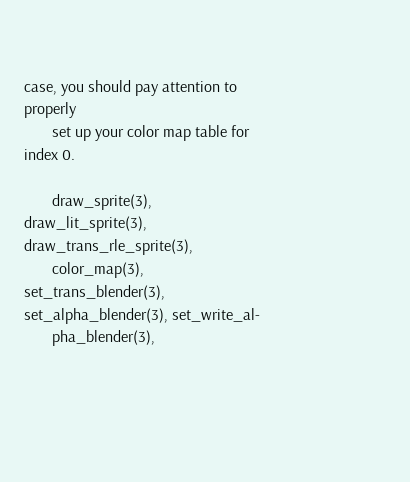case, you should pay attention to  properly
       set up your color map table for index 0.

       draw_sprite(3),      draw_lit_sprite(3),      draw_trans_rle_sprite(3),
       color_map(3), set_trans_blender(3), set_alpha_blender(3), set_write_al-
       pha_blender(3),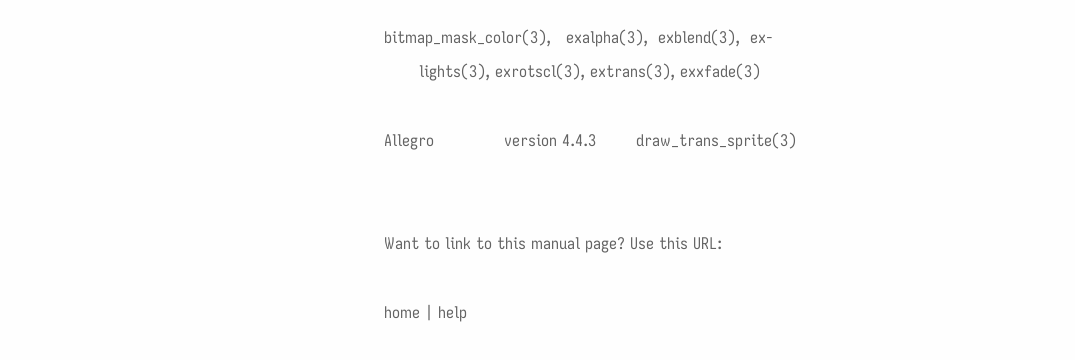bitmap_mask_color(3),   exalpha(3),  exblend(3),  ex-
       lights(3), exrotscl(3), extrans(3), exxfade(3)

Allegro              version 4.4.3        draw_trans_sprite(3)


Want to link to this manual page? Use this URL:

home | help